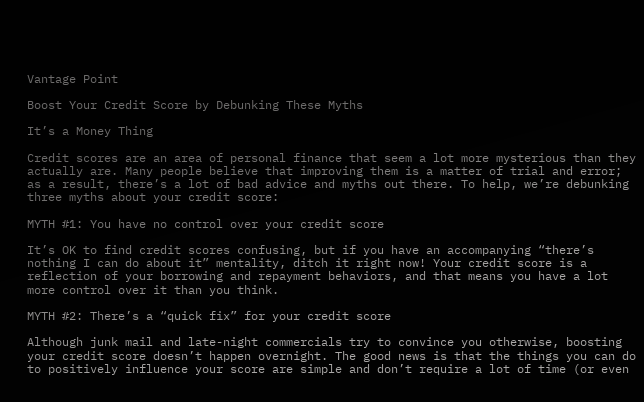Vantage Point

Boost Your Credit Score by Debunking These Myths

It’s a Money Thing

Credit scores are an area of personal finance that seem a lot more mysterious than they actually are. Many people believe that improving them is a matter of trial and error; as a result, there’s a lot of bad advice and myths out there. To help, we’re debunking three myths about your credit score:

MYTH #1: You have no control over your credit score

It’s OK to find credit scores confusing, but if you have an accompanying “there’s nothing I can do about it” mentality, ditch it right now! Your credit score is a reflection of your borrowing and repayment behaviors, and that means you have a lot more control over it than you think.

MYTH #2: There’s a “quick fix” for your credit score

Although junk mail and late-night commercials try to convince you otherwise, boosting your credit score doesn’t happen overnight. The good news is that the things you can do to positively influence your score are simple and don’t require a lot of time (or even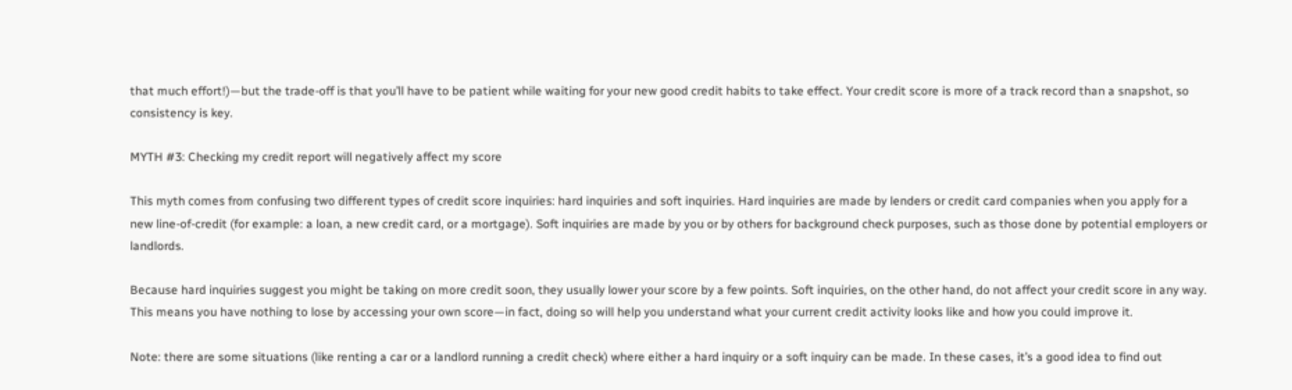that much effort!)—but the trade-off is that you’ll have to be patient while waiting for your new good credit habits to take effect. Your credit score is more of a track record than a snapshot, so consistency is key.

MYTH #3: Checking my credit report will negatively affect my score

This myth comes from confusing two different types of credit score inquiries: hard inquiries and soft inquiries. Hard inquiries are made by lenders or credit card companies when you apply for a new line-of-credit (for example: a loan, a new credit card, or a mortgage). Soft inquiries are made by you or by others for background check purposes, such as those done by potential employers or landlords.

Because hard inquiries suggest you might be taking on more credit soon, they usually lower your score by a few points. Soft inquiries, on the other hand, do not affect your credit score in any way. This means you have nothing to lose by accessing your own score—in fact, doing so will help you understand what your current credit activity looks like and how you could improve it.

Note: there are some situations (like renting a car or a landlord running a credit check) where either a hard inquiry or a soft inquiry can be made. In these cases, it’s a good idea to find out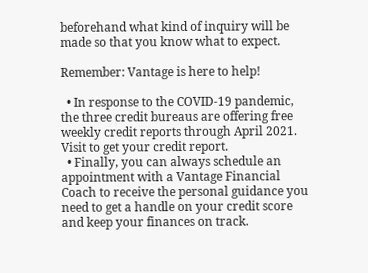beforehand what kind of inquiry will be made so that you know what to expect.

Remember: Vantage is here to help!

  • In response to the COVID-19 pandemic, the three credit bureaus are offering free weekly credit reports through April 2021. Visit to get your credit report.
  • Finally, you can always schedule an appointment with a Vantage Financial Coach to receive the personal guidance you need to get a handle on your credit score and keep your finances on track.